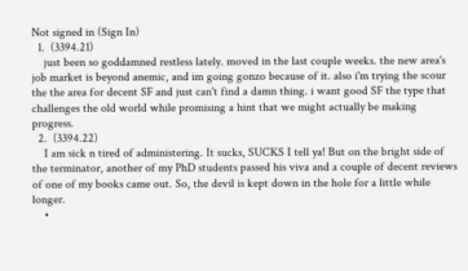Not signed in (Sign In)
  1.  (3394.21)
    just been so goddamned restless lately. moved in the last couple weeks. the new area's job market is beyond anemic, and im going gonzo because of it. also i'm trying the scour the the area for decent SF and just can't find a damn thing. i want good SF the type that challenges the old world while promising a hint that we might actually be making progress.
  2.  (3394.22)
    I am sick n tired of administering. It sucks, SUCKS I tell ya! But on the bright side of the terminator, another of my PhD students passed his viva and a couple of decent reviews of one of my books came out. So, the devil is kept down in the hole for a little while longer.
    •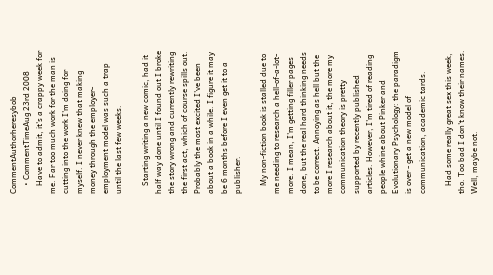CommentAuthorheresybob
    • CommentTimeAug 23rd 2008
    Have to admit, it's a crappy week for me. Far too much work for the man is cutting into the work I'm doing for myself. I never knew that making money through the employer-employment model was such a trap until the last few weeks.

    Starting writing a new comic, had it half way done until I found out I broke the story wrong and currently rewriting the first act, which of course spills out. Probably the most excited I've been about a book in a while. I figure it may be 6 months before I even get it to a publisher.

    My non-fiction book is stalled due to me needing to research a hell-of-a-lot-more. I mean, I'm getting filler pages done, but the real hard thinking needs to be correct. Annoying as hell but the more I research about it, the more my communication theory is pretty supported by recently published articles. However, I'm tired of reading people whine about Pinker and Evolutionary Psychology: the paradigm is over - get a new model of communication, academic tards.

    Had some really great sex this week, tho. Too bad I don't know their names. Well, maybe not.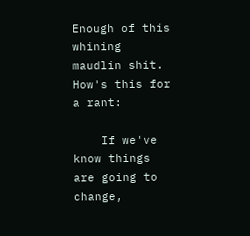Enough of this whining maudlin shit. How's this for a rant:

    If we've know things are going to change,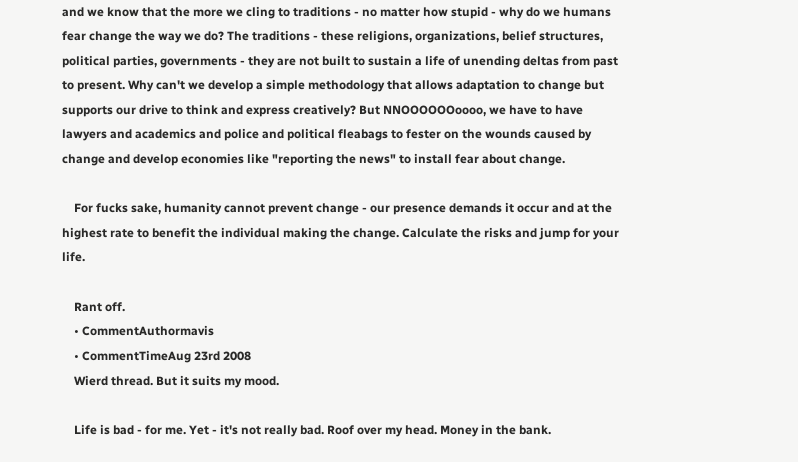and we know that the more we cling to traditions - no matter how stupid - why do we humans fear change the way we do? The traditions - these religions, organizations, belief structures, political parties, governments - they are not built to sustain a life of unending deltas from past to present. Why can't we develop a simple methodology that allows adaptation to change but supports our drive to think and express creatively? But NNOOOOOOoooo, we have to have lawyers and academics and police and political fleabags to fester on the wounds caused by change and develop economies like "reporting the news" to install fear about change.

    For fucks sake, humanity cannot prevent change - our presence demands it occur and at the highest rate to benefit the individual making the change. Calculate the risks and jump for your life.

    Rant off.
    • CommentAuthormavis
    • CommentTimeAug 23rd 2008
    Wierd thread. But it suits my mood.

    Life is bad - for me. Yet - it's not really bad. Roof over my head. Money in the bank.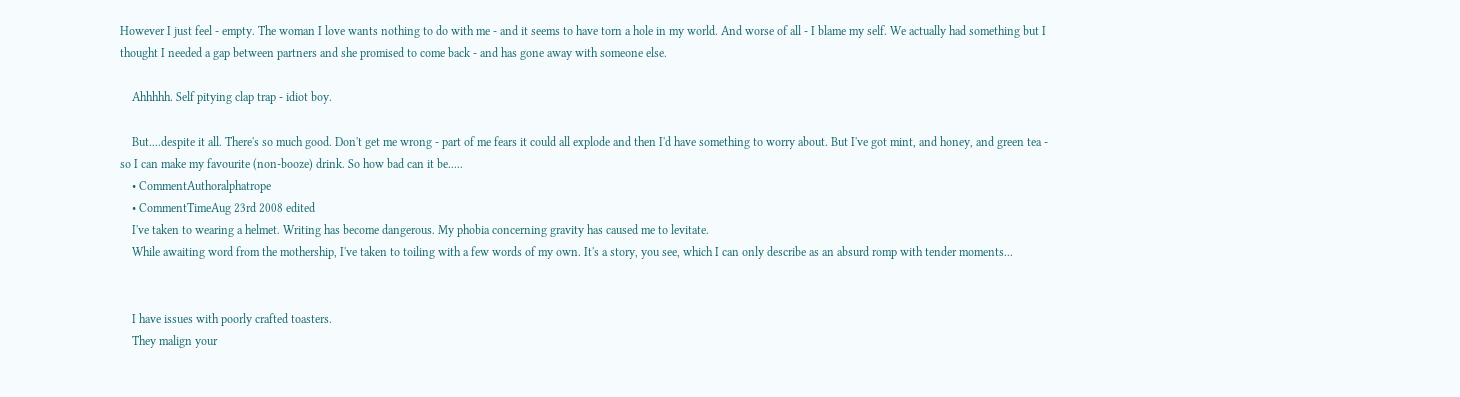However I just feel - empty. The woman I love wants nothing to do with me - and it seems to have torn a hole in my world. And worse of all - I blame my self. We actually had something but I thought I needed a gap between partners and she promised to come back - and has gone away with someone else.

    Ahhhhh. Self pitying clap trap - idiot boy.

    But....despite it all. There's so much good. Don't get me wrong - part of me fears it could all explode and then I'd have something to worry about. But I've got mint, and honey, and green tea - so I can make my favourite (non-booze) drink. So how bad can it be.....
    • CommentAuthoralphatrope
    • CommentTimeAug 23rd 2008 edited
    I've taken to wearing a helmet. Writing has become dangerous. My phobia concerning gravity has caused me to levitate.
    While awaiting word from the mothership, I've taken to toiling with a few words of my own. It's a story, you see, which I can only describe as an absurd romp with tender moments...


    I have issues with poorly crafted toasters.
    They malign your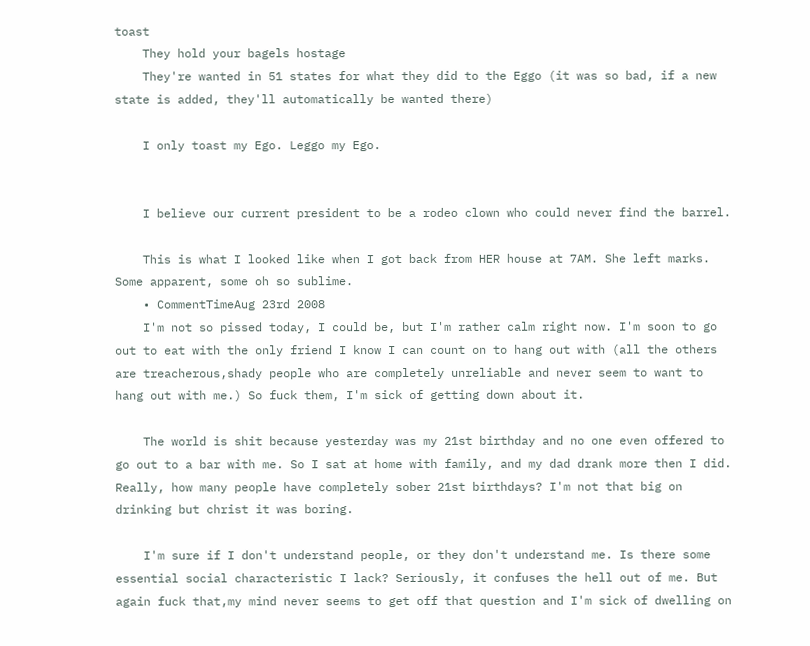toast
    They hold your bagels hostage
    They're wanted in 51 states for what they did to the Eggo (it was so bad, if a new state is added, they'll automatically be wanted there)

    I only toast my Ego. Leggo my Ego.


    I believe our current president to be a rodeo clown who could never find the barrel.

    This is what I looked like when I got back from HER house at 7AM. She left marks. Some apparent, some oh so sublime.
    • CommentTimeAug 23rd 2008
    I'm not so pissed today, I could be, but I'm rather calm right now. I'm soon to go out to eat with the only friend I know I can count on to hang out with (all the others are treacherous,shady people who are completely unreliable and never seem to want to hang out with me.) So fuck them, I'm sick of getting down about it.

    The world is shit because yesterday was my 21st birthday and no one even offered to go out to a bar with me. So I sat at home with family, and my dad drank more then I did. Really, how many people have completely sober 21st birthdays? I'm not that big on drinking but christ it was boring.

    I'm sure if I don't understand people, or they don't understand me. Is there some essential social characteristic I lack? Seriously, it confuses the hell out of me. But again fuck that,my mind never seems to get off that question and I'm sick of dwelling on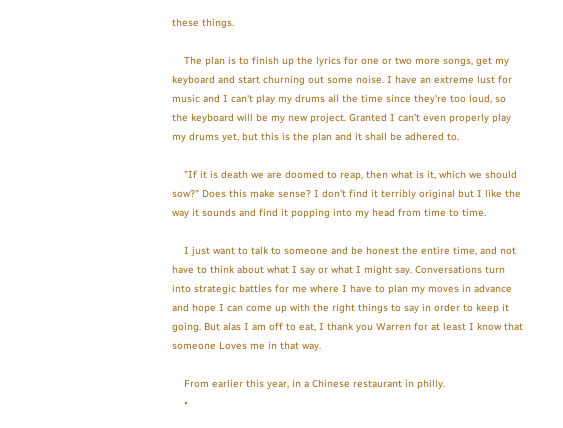these things.

    The plan is to finish up the lyrics for one or two more songs, get my keyboard and start churning out some noise. I have an extreme lust for music and I can't play my drums all the time since they're too loud, so the keyboard will be my new project. Granted I can't even properly play my drums yet, but this is the plan and it shall be adhered to.

    "If it is death we are doomed to reap, then what is it, which we should sow?" Does this make sense? I don't find it terribly original but I like the way it sounds and find it popping into my head from time to time.

    I just want to talk to someone and be honest the entire time, and not have to think about what I say or what I might say. Conversations turn into strategic battles for me where I have to plan my moves in advance and hope I can come up with the right things to say in order to keep it going. But alas I am off to eat, I thank you Warren for at least I know that someone Loves me in that way.

    From earlier this year, in a Chinese restaurant in philly.
    •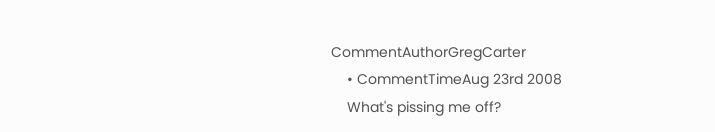CommentAuthorGregCarter
    • CommentTimeAug 23rd 2008
    What's pissing me off?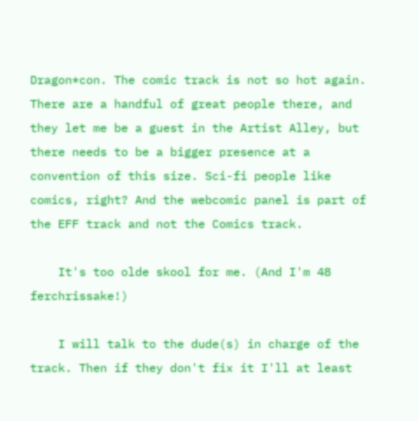Dragon*con. The comic track is not so hot again. There are a handful of great people there, and they let me be a guest in the Artist Alley, but there needs to be a bigger presence at a convention of this size. Sci-fi people like comics, right? And the webcomic panel is part of the EFF track and not the Comics track.

    It's too olde skool for me. (And I'm 48 ferchrissake!)

    I will talk to the dude(s) in charge of the track. Then if they don't fix it I'll at least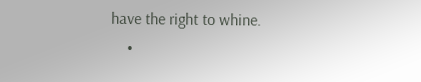have the right to whine.
    •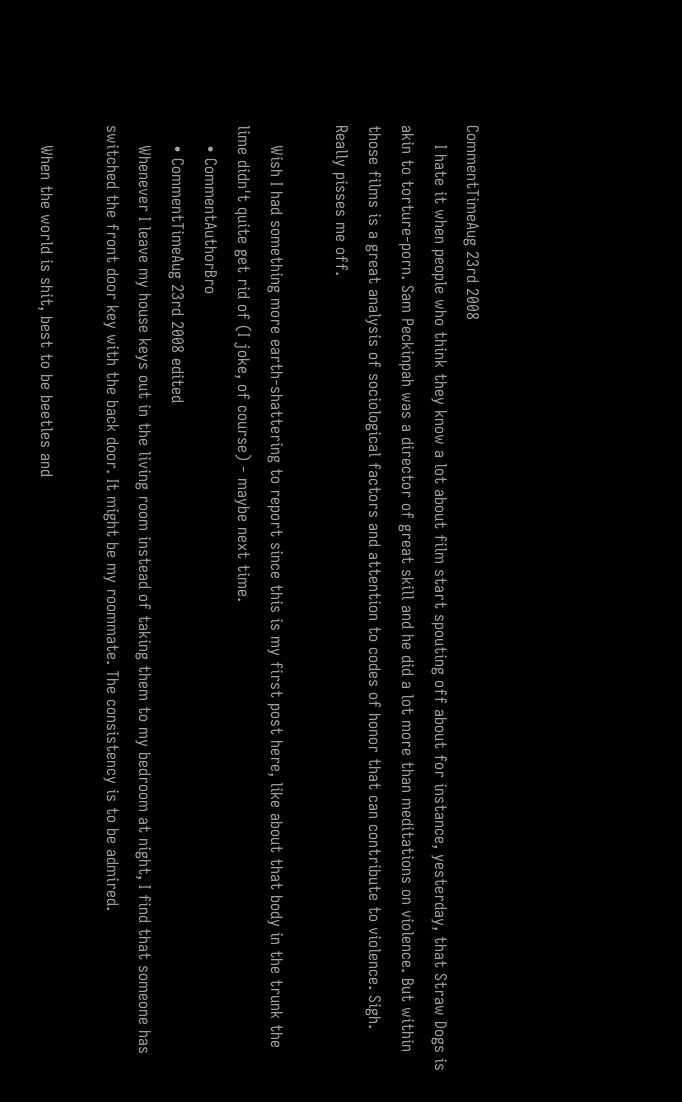CommentTimeAug 23rd 2008
    I hate it when people who think they know a lot about film start spouting off about for instance, yesterday, that Straw Dogs is akin to torture-porn. Sam Peckinpah was a director of great skill and he did a lot more than meditations on violence. But within those films is a great analysis of sociological factors and attention to codes of honor that can contribute to violence. Sigh. Really pisses me off.

    Wish I had something more earth-shattering to report since this is my first post here, like about that body in the trunk the lime didn't quite get rid of (I joke, of course) - maybe next time.
    • CommentAuthorBro
    • CommentTimeAug 23rd 2008 edited
    Whenever I leave my house keys out in the living room instead of taking them to my bedroom at night, I find that someone has switched the front door key with the back door. It might be my roommate. The consistency is to be admired.

    When the world is shit, best to be beetles and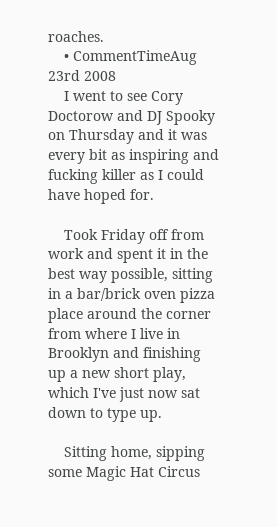roaches.
    • CommentTimeAug 23rd 2008
    I went to see Cory Doctorow and DJ Spooky on Thursday and it was every bit as inspiring and fucking killer as I could have hoped for.

    Took Friday off from work and spent it in the best way possible, sitting in a bar/brick oven pizza place around the corner from where I live in Brooklyn and finishing up a new short play, which I've just now sat down to type up.

    Sitting home, sipping some Magic Hat Circus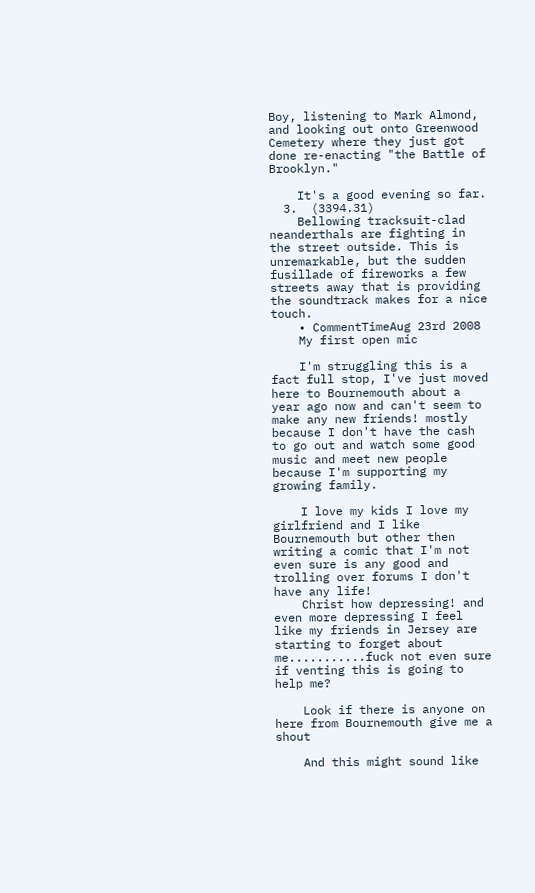Boy, listening to Mark Almond, and looking out onto Greenwood Cemetery where they just got done re-enacting "the Battle of Brooklyn."

    It's a good evening so far.
  3.  (3394.31)
    Bellowing tracksuit-clad neanderthals are fighting in the street outside. This is unremarkable, but the sudden fusillade of fireworks a few streets away that is providing the soundtrack makes for a nice touch.
    • CommentTimeAug 23rd 2008
    My first open mic

    I'm struggling this is a fact full stop, I've just moved here to Bournemouth about a year ago now and can't seem to make any new friends! mostly because I don't have the cash to go out and watch some good music and meet new people because I'm supporting my growing family.

    I love my kids I love my girlfriend and I like Bournemouth but other then writing a comic that I'm not even sure is any good and trolling over forums I don't have any life!
    Christ how depressing! and even more depressing I feel like my friends in Jersey are starting to forget about me...........fuck not even sure if venting this is going to help me?

    Look if there is anyone on here from Bournemouth give me a shout

    And this might sound like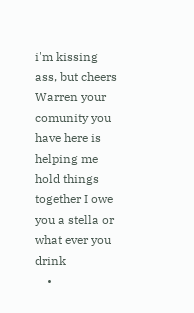i'm kissing ass, but cheers Warren your comunity you have here is helping me hold things together I owe you a stella or what ever you drink
    •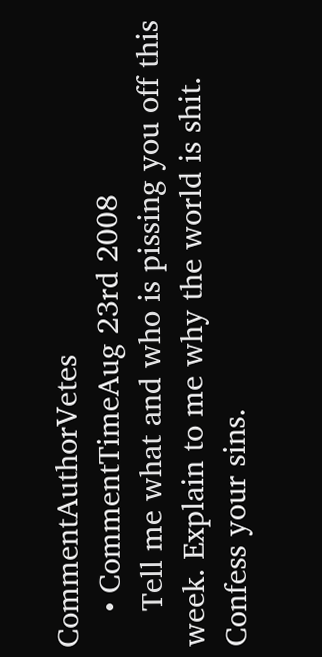CommentAuthorVetes
    • CommentTimeAug 23rd 2008
    Tell me what and who is pissing you off this week. Explain to me why the world is shit. Confess your sins.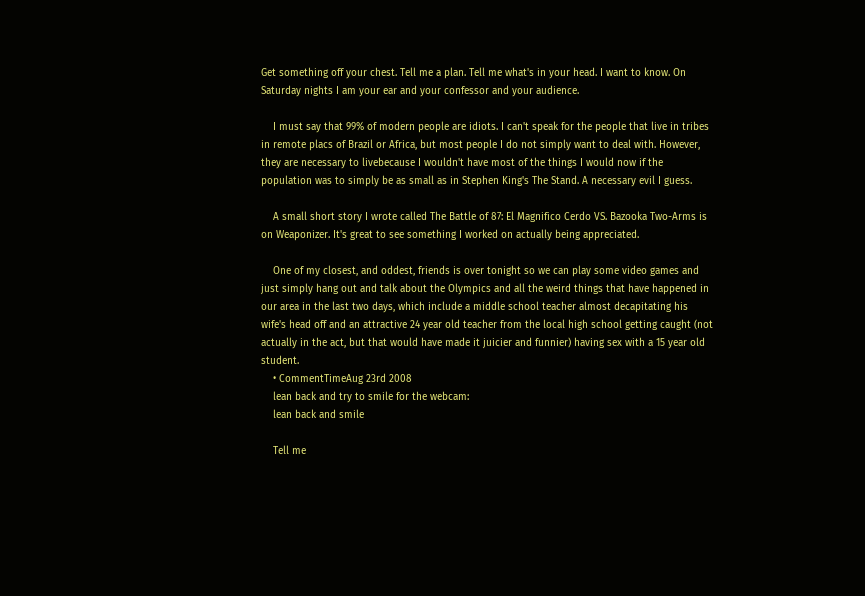Get something off your chest. Tell me a plan. Tell me what's in your head. I want to know. On Saturday nights I am your ear and your confessor and your audience.

    I must say that 99% of modern people are idiots. I can't speak for the people that live in tribes in remote placs of Brazil or Africa, but most people I do not simply want to deal with. However, they are necessary to livebecause I wouldn't have most of the things I would now if the population was to simply be as small as in Stephen King's The Stand. A necessary evil I guess.

    A small short story I wrote called The Battle of 87: El Magnifico Cerdo VS. Bazooka Two-Arms is on Weaponizer. It's great to see something I worked on actually being appreciated.

    One of my closest, and oddest, friends is over tonight so we can play some video games and just simply hang out and talk about the Olympics and all the weird things that have happened in our area in the last two days, which include a middle school teacher almost decapitating his wife's head off and an attractive 24 year old teacher from the local high school getting caught (not actually in the act, but that would have made it juicier and funnier) having sex with a 15 year old student.
    • CommentTimeAug 23rd 2008
    lean back and try to smile for the webcam:
    lean back and smile

    Tell me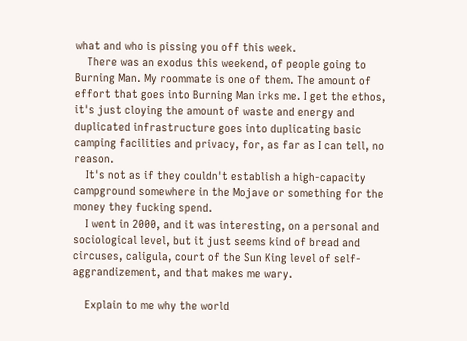what and who is pissing you off this week.
    There was an exodus this weekend, of people going to Burning Man. My roommate is one of them. The amount of effort that goes into Burning Man irks me. I get the ethos, it's just cloying the amount of waste and energy and duplicated infrastructure goes into duplicating basic camping facilities and privacy, for, as far as I can tell, no reason.
    It's not as if they couldn't establish a high-capacity campground somewhere in the Mojave or something for the money they fucking spend.
    I went in 2000, and it was interesting, on a personal and sociological level, but it just seems kind of bread and circuses, caligula, court of the Sun King level of self-aggrandizement, and that makes me wary.

    Explain to me why the world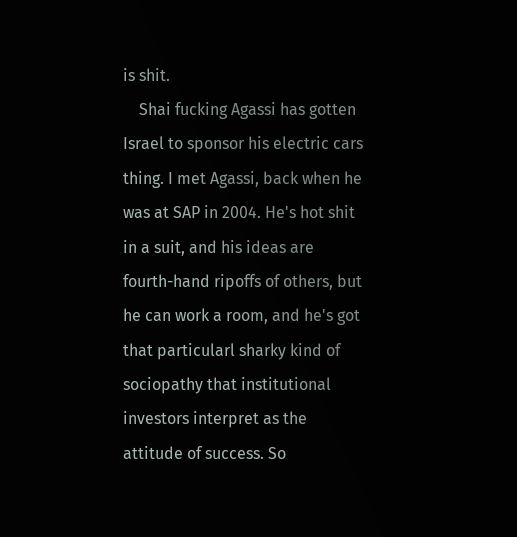is shit.
    Shai fucking Agassi has gotten Israel to sponsor his electric cars thing. I met Agassi, back when he was at SAP in 2004. He's hot shit in a suit, and his ideas are fourth-hand ripoffs of others, but he can work a room, and he's got that particularl sharky kind of sociopathy that institutional investors interpret as the attitude of success. So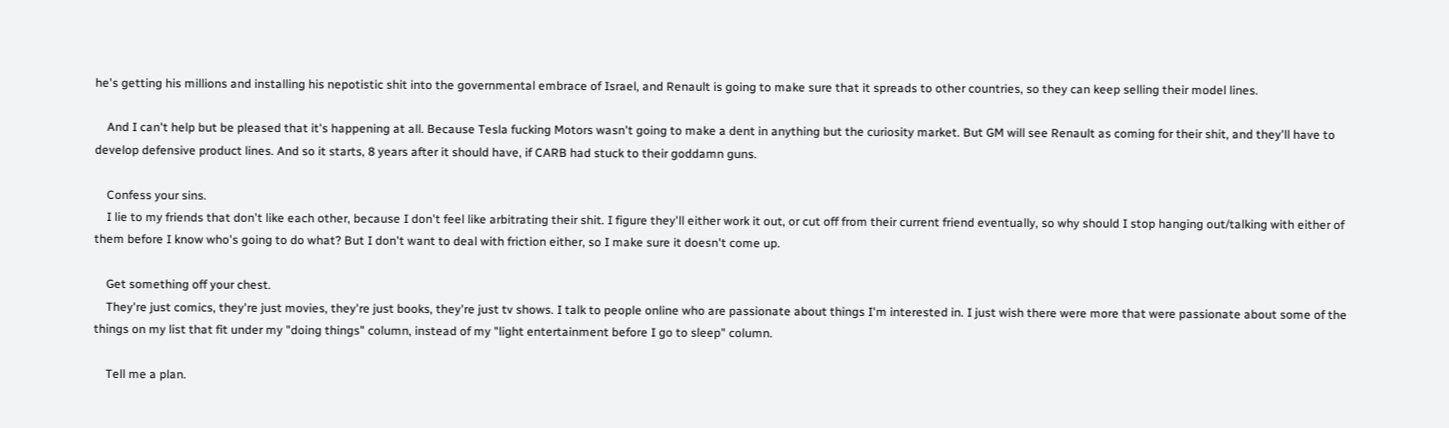he's getting his millions and installing his nepotistic shit into the governmental embrace of Israel, and Renault is going to make sure that it spreads to other countries, so they can keep selling their model lines.

    And I can't help but be pleased that it's happening at all. Because Tesla fucking Motors wasn't going to make a dent in anything but the curiosity market. But GM will see Renault as coming for their shit, and they'll have to develop defensive product lines. And so it starts, 8 years after it should have, if CARB had stuck to their goddamn guns.

    Confess your sins.
    I lie to my friends that don't like each other, because I don't feel like arbitrating their shit. I figure they'll either work it out, or cut off from their current friend eventually, so why should I stop hanging out/talking with either of them before I know who's going to do what? But I don't want to deal with friction either, so I make sure it doesn't come up.

    Get something off your chest.
    They're just comics, they're just movies, they're just books, they're just tv shows. I talk to people online who are passionate about things I'm interested in. I just wish there were more that were passionate about some of the things on my list that fit under my "doing things" column, instead of my "light entertainment before I go to sleep" column.

    Tell me a plan.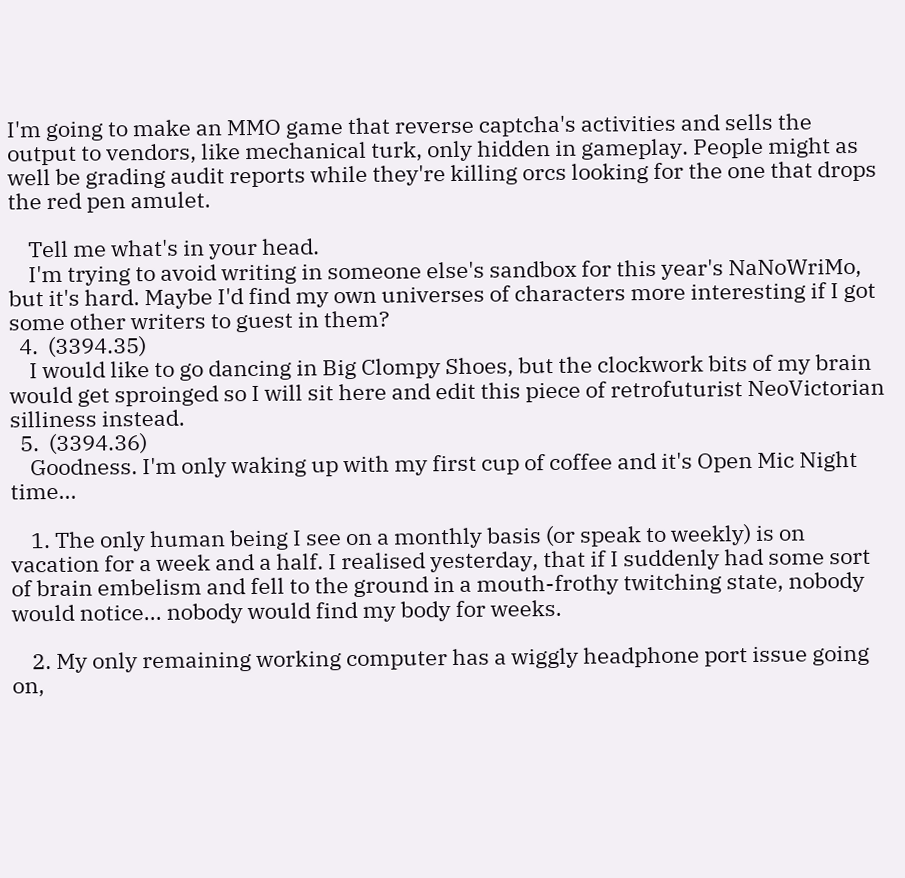I'm going to make an MMO game that reverse captcha's activities and sells the output to vendors, like mechanical turk, only hidden in gameplay. People might as well be grading audit reports while they're killing orcs looking for the one that drops the red pen amulet.

    Tell me what's in your head.
    I'm trying to avoid writing in someone else's sandbox for this year's NaNoWriMo, but it's hard. Maybe I'd find my own universes of characters more interesting if I got some other writers to guest in them?
  4.  (3394.35)
    I would like to go dancing in Big Clompy Shoes, but the clockwork bits of my brain would get sproinged so I will sit here and edit this piece of retrofuturist NeoVictorian silliness instead.
  5.  (3394.36)
    Goodness. I'm only waking up with my first cup of coffee and it's Open Mic Night time...

    1. The only human being I see on a monthly basis (or speak to weekly) is on vacation for a week and a half. I realised yesterday, that if I suddenly had some sort of brain embelism and fell to the ground in a mouth-frothy twitching state, nobody would notice... nobody would find my body for weeks.

    2. My only remaining working computer has a wiggly headphone port issue going on,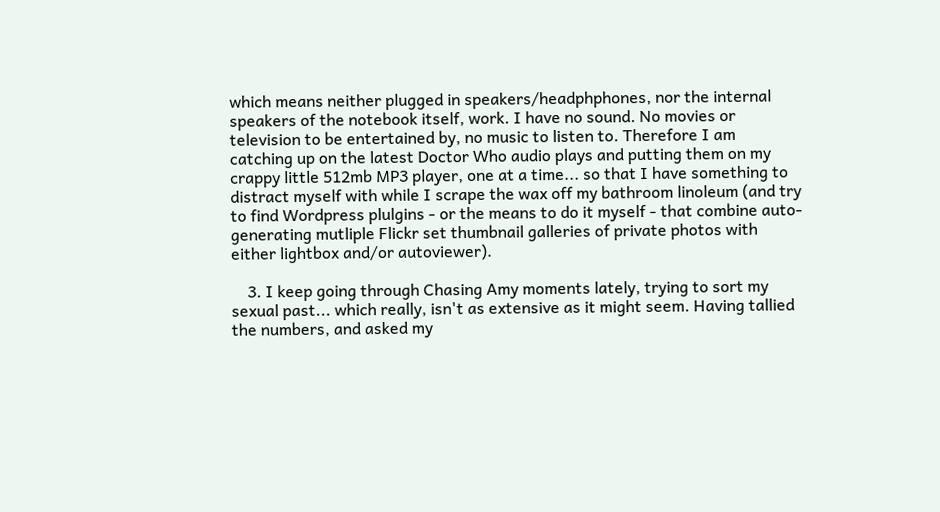which means neither plugged in speakers/headphphones, nor the internal speakers of the notebook itself, work. I have no sound. No movies or television to be entertained by, no music to listen to. Therefore I am catching up on the latest Doctor Who audio plays and putting them on my crappy little 512mb MP3 player, one at a time... so that I have something to distract myself with while I scrape the wax off my bathroom linoleum (and try to find Wordpress plulgins - or the means to do it myself - that combine auto-generating mutliple Flickr set thumbnail galleries of private photos with either lightbox and/or autoviewer).

    3. I keep going through Chasing Amy moments lately, trying to sort my sexual past... which really, isn't as extensive as it might seem. Having tallied the numbers, and asked my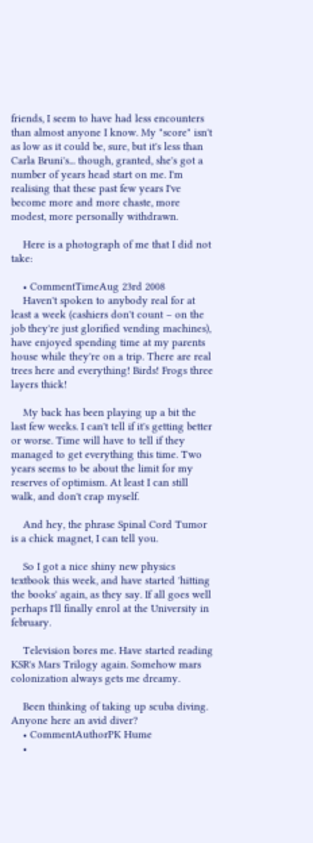friends, I seem to have had less encounters than almost anyone I know. My "score" isn't as low as it could be, sure, but it's less than Carla Bruni's... though, granted, she's got a number of years head start on me. I'm realising that these past few years I've become more and more chaste, more modest, more personally withdrawn.

    Here is a photograph of me that I did not take:

    • CommentTimeAug 23rd 2008
    Haven't spoken to anybody real for at least a week (cashiers don't count – on the job they're just glorified vending machines), have enjoyed spending time at my parents house while they're on a trip. There are real trees here and everything! Birds! Frogs three layers thick!

    My back has been playing up a bit the last few weeks. I can't tell if it's getting better or worse. Time will have to tell if they managed to get everything this time. Two years seems to be about the limit for my reserves of optimism. At least I can still walk, and don't crap myself.

    And hey, the phrase Spinal Cord Tumor is a chick magnet, I can tell you.

    So I got a nice shiny new physics textbook this week, and have started 'hitting the books' again, as they say. If all goes well perhaps I'll finally enrol at the University in february.

    Television bores me. Have started reading KSR's Mars Trilogy again. Somehow mars colonization always gets me dreamy.

    Been thinking of taking up scuba diving. Anyone here an avid diver?
    • CommentAuthorPK Hume
    •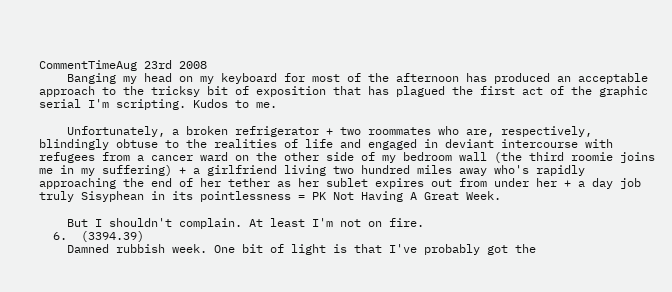CommentTimeAug 23rd 2008
    Banging my head on my keyboard for most of the afternoon has produced an acceptable approach to the tricksy bit of exposition that has plagued the first act of the graphic serial I'm scripting. Kudos to me.

    Unfortunately, a broken refrigerator + two roommates who are, respectively, blindingly obtuse to the realities of life and engaged in deviant intercourse with refugees from a cancer ward on the other side of my bedroom wall (the third roomie joins me in my suffering) + a girlfriend living two hundred miles away who's rapidly approaching the end of her tether as her sublet expires out from under her + a day job truly Sisyphean in its pointlessness = PK Not Having A Great Week.

    But I shouldn't complain. At least I'm not on fire.
  6.  (3394.39)
    Damned rubbish week. One bit of light is that I've probably got the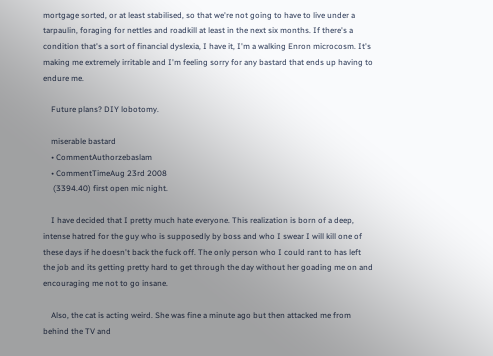mortgage sorted, or at least stabilised, so that we're not going to have to live under a tarpaulin, foraging for nettles and roadkill at least in the next six months. If there's a condition that's a sort of financial dyslexia, I have it, I'm a walking Enron microcosm. It's making me extremely irritable and I'm feeling sorry for any bastard that ends up having to endure me.

    Future plans? DIY lobotomy.

    miserable bastard
    • CommentAuthorzebaslam
    • CommentTimeAug 23rd 2008
     (3394.40) first open mic night.

    I have decided that I pretty much hate everyone. This realization is born of a deep, intense hatred for the guy who is supposedly by boss and who I swear I will kill one of these days if he doesn't back the fuck off. The only person who I could rant to has left the job and its getting pretty hard to get through the day without her goading me on and encouraging me not to go insane.

    Also, the cat is acting weird. She was fine a minute ago but then attacked me from behind the TV and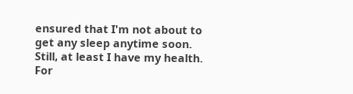ensured that I'm not about to get any sleep anytime soon. Still, at least I have my health. For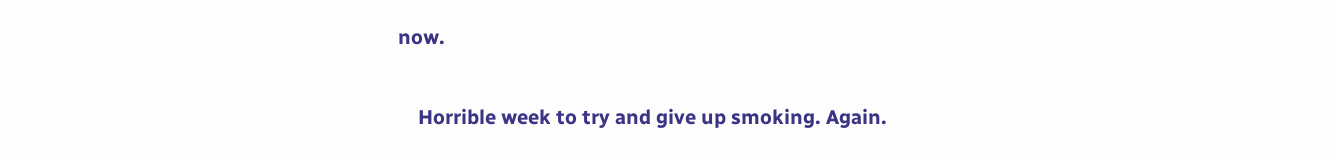now.

    Horrible week to try and give up smoking. Again.